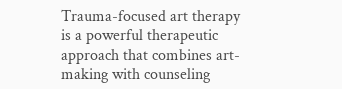Trauma-focused art therapy is a powerful therapeutic approach that combines art-making with counseling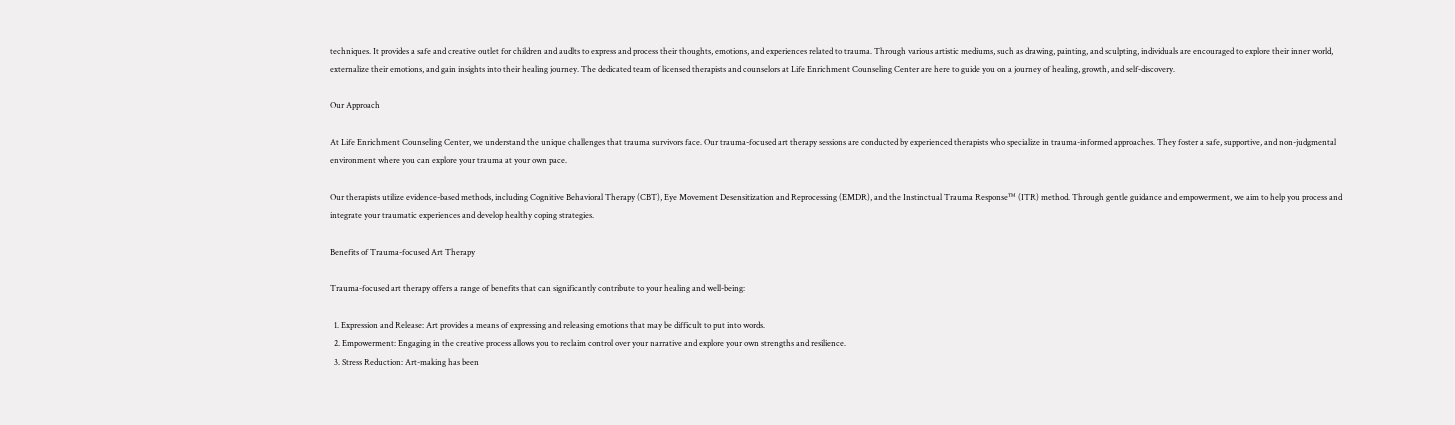techniques. It provides a safe and creative outlet for children and audlts to express and process their thoughts, emotions, and experiences related to trauma. Through various artistic mediums, such as drawing, painting, and sculpting, individuals are encouraged to explore their inner world, externalize their emotions, and gain insights into their healing journey. The dedicated team of licensed therapists and counselors at Life Enrichment Counseling Center are here to guide you on a journey of healing, growth, and self-discovery.

Our Approach

At Life Enrichment Counseling Center, we understand the unique challenges that trauma survivors face. Our trauma-focused art therapy sessions are conducted by experienced therapists who specialize in trauma-informed approaches. They foster a safe, supportive, and non-judgmental environment where you can explore your trauma at your own pace.

Our therapists utilize evidence-based methods, including Cognitive Behavioral Therapy (CBT), Eye Movement Desensitization and Reprocessing (EMDR), and the Instinctual Trauma Response™ (ITR) method. Through gentle guidance and empowerment, we aim to help you process and integrate your traumatic experiences and develop healthy coping strategies.

Benefits of Trauma-focused Art Therapy

Trauma-focused art therapy offers a range of benefits that can significantly contribute to your healing and well-being:

  1. Expression and Release: Art provides a means of expressing and releasing emotions that may be difficult to put into words.
  2. Empowerment: Engaging in the creative process allows you to reclaim control over your narrative and explore your own strengths and resilience.
  3. Stress Reduction: Art-making has been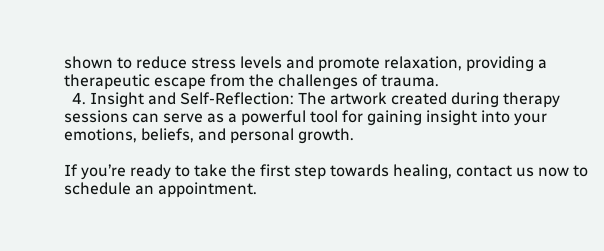shown to reduce stress levels and promote relaxation, providing a therapeutic escape from the challenges of trauma.
  4. Insight and Self-Reflection: The artwork created during therapy sessions can serve as a powerful tool for gaining insight into your emotions, beliefs, and personal growth.

If you’re ready to take the first step towards healing, contact us now to schedule an appointment.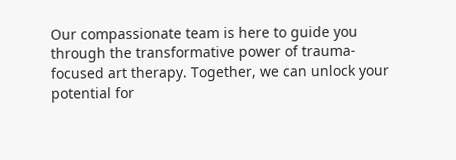Our compassionate team is here to guide you through the transformative power of trauma-focused art therapy. Together, we can unlock your potential for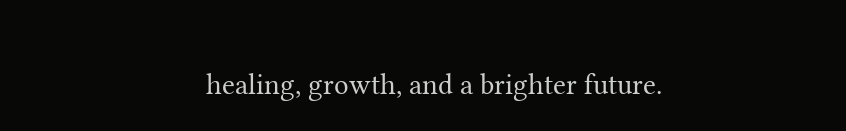healing, growth, and a brighter future.